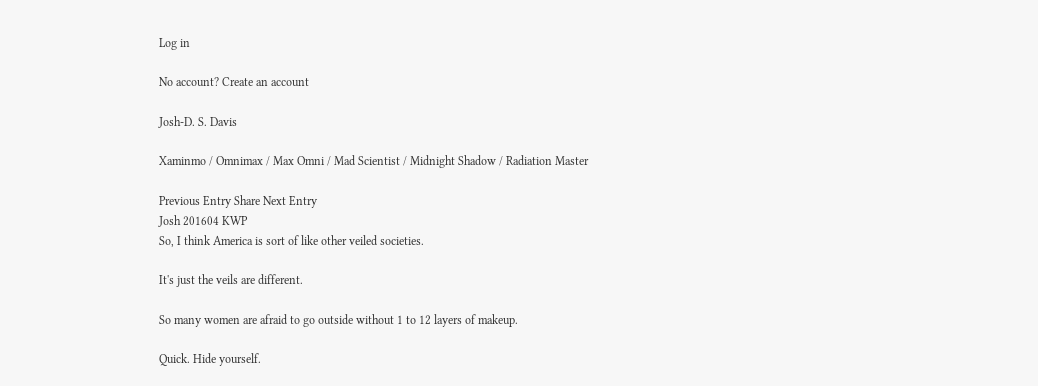Log in

No account? Create an account

Josh-D. S. Davis

Xaminmo / Omnimax / Max Omni / Mad Scientist / Midnight Shadow / Radiation Master

Previous Entry Share Next Entry
Josh 201604 KWP
So, I think America is sort of like other veiled societies.

It's just the veils are different.

So many women are afraid to go outside without 1 to 12 layers of makeup.

Quick. Hide yourself.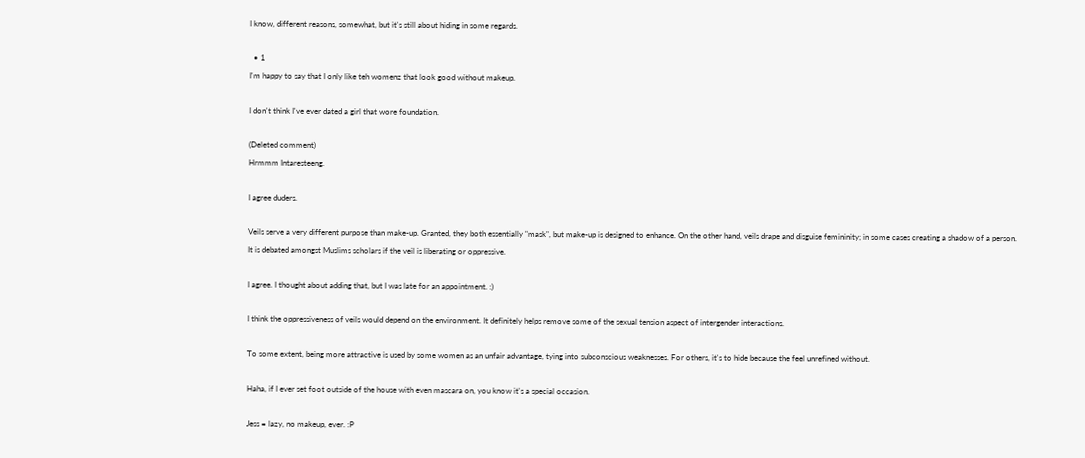I know, different reasons, somewhat, but it's still about hiding in some regards.

  • 1
I'm happy to say that I only like teh womenz that look good without makeup.

I don't think I've ever dated a girl that wore foundation.

(Deleted comment)
Hrmmm Intaresteeng.

I agree duders.

Veils serve a very different purpose than make-up. Granted, they both essentially "mask", but make-up is designed to enhance. On the other hand, veils drape and disguise femininity; in some cases creating a shadow of a person. It is debated amongst Muslims scholars if the veil is liberating or oppressive.

I agree. I thought about adding that, but I was late for an appointment. :)

I think the oppressiveness of veils would depend on the environment. It definitely helps remove some of the sexual tension aspect of intergender interactions.

To some extent, being more attractive is used by some women as an unfair advantage, tying into subconscious weaknesses. For others, it's to hide because the feel unrefined without.

Haha, if I ever set foot outside of the house with even mascara on, you know it's a special occasion.

Jess = lazy, no makeup, ever. :P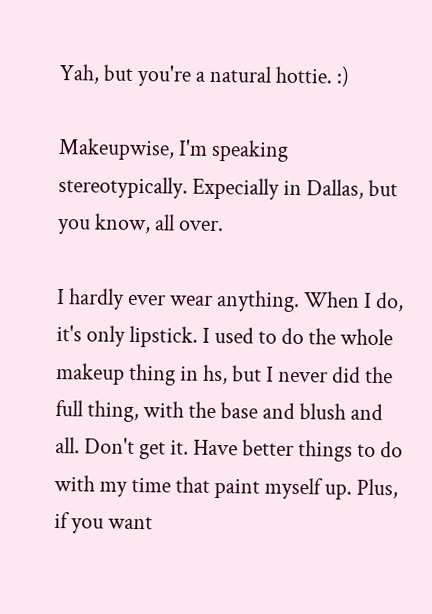Yah, but you're a natural hottie. :)

Makeupwise, I'm speaking stereotypically. Expecially in Dallas, but you know, all over.

I hardly ever wear anything. When I do, it's only lipstick. I used to do the whole makeup thing in hs, but I never did the full thing, with the base and blush and all. Don't get it. Have better things to do with my time that paint myself up. Plus, if you want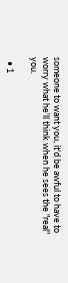someone to want you, it'd be awful to have to worry what he'll think when he sees the "real" you.

  • 1